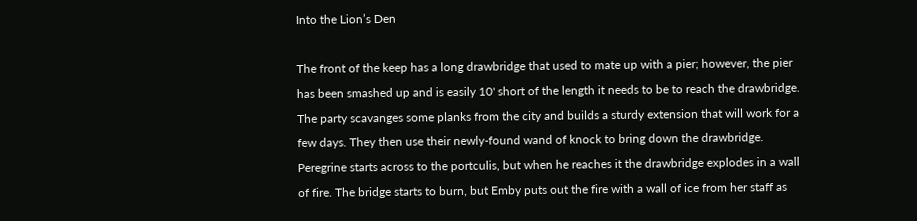Into the Lion’s Den

The front of the keep has a long drawbridge that used to mate up with a pier; however, the pier has been smashed up and is easily 10' short of the length it needs to be to reach the drawbridge. The party scavanges some planks from the city and builds a sturdy extension that will work for a few days. They then use their newly-found wand of knock to bring down the drawbridge. Peregrine starts across to the portculis, but when he reaches it the drawbridge explodes in a wall of fire. The bridge starts to burn, but Emby puts out the fire with a wall of ice from her staff as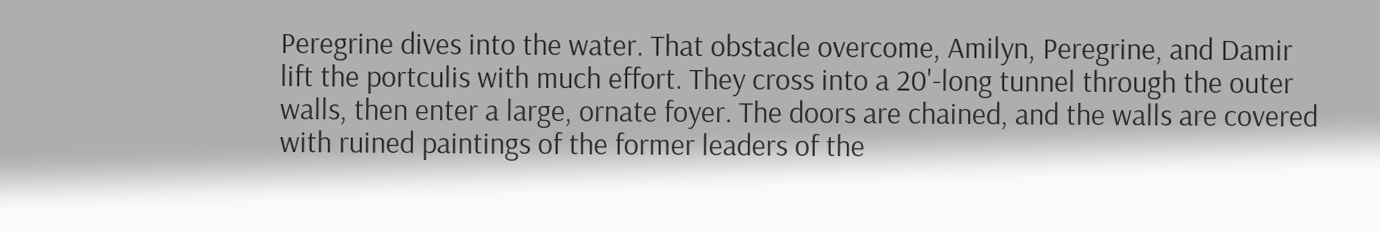Peregrine dives into the water. That obstacle overcome, Amilyn, Peregrine, and Damir lift the portculis with much effort. They cross into a 20'-long tunnel through the outer walls, then enter a large, ornate foyer. The doors are chained, and the walls are covered with ruined paintings of the former leaders of the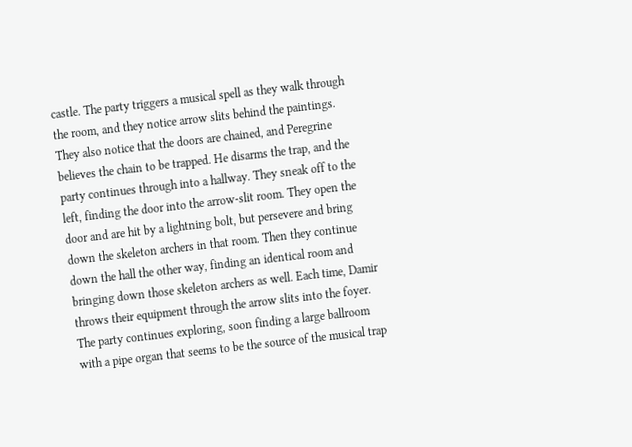castle. The party triggers a musical spell as they walk through the room, and they notice arrow slits behind the paintings. They also notice that the doors are chained, and Peregrine believes the chain to be trapped. He disarms the trap, and the party continues through into a hallway. They sneak off to the left, finding the door into the arrow-slit room. They open the door and are hit by a lightning bolt, but persevere and bring down the skeleton archers in that room. Then they continue down the hall the other way, finding an identical room and bringing down those skeleton archers as well. Each time, Damir throws their equipment through the arrow slits into the foyer. The party continues exploring, soon finding a large ballroom with a pipe organ that seems to be the source of the musical trap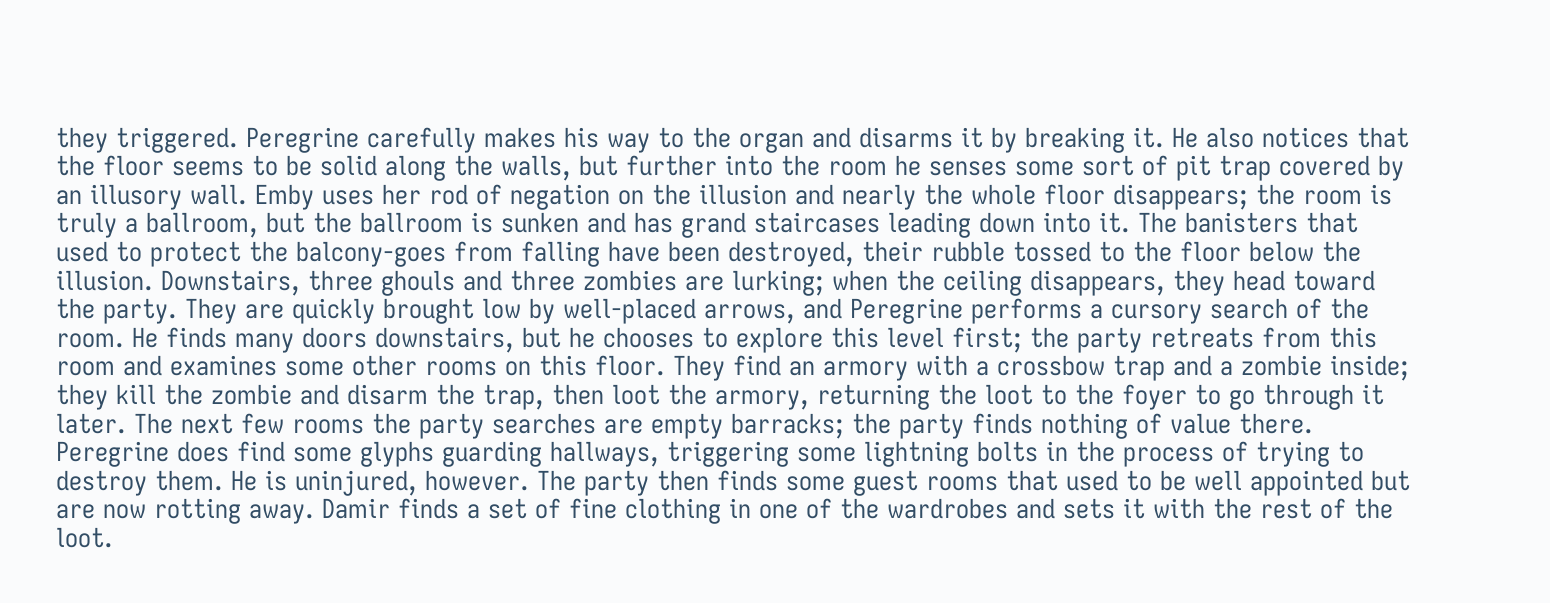they triggered. Peregrine carefully makes his way to the organ and disarms it by breaking it. He also notices that the floor seems to be solid along the walls, but further into the room he senses some sort of pit trap covered by an illusory wall. Emby uses her rod of negation on the illusion and nearly the whole floor disappears; the room is truly a ballroom, but the ballroom is sunken and has grand staircases leading down into it. The banisters that used to protect the balcony-goes from falling have been destroyed, their rubble tossed to the floor below the illusion. Downstairs, three ghouls and three zombies are lurking; when the ceiling disappears, they head toward the party. They are quickly brought low by well-placed arrows, and Peregrine performs a cursory search of the room. He finds many doors downstairs, but he chooses to explore this level first; the party retreats from this room and examines some other rooms on this floor. They find an armory with a crossbow trap and a zombie inside; they kill the zombie and disarm the trap, then loot the armory, returning the loot to the foyer to go through it later. The next few rooms the party searches are empty barracks; the party finds nothing of value there. Peregrine does find some glyphs guarding hallways, triggering some lightning bolts in the process of trying to destroy them. He is uninjured, however. The party then finds some guest rooms that used to be well appointed but are now rotting away. Damir finds a set of fine clothing in one of the wardrobes and sets it with the rest of the loot.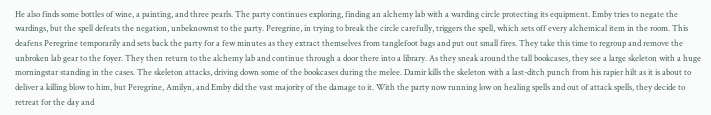He also finds some bottles of wine, a painting, and three pearls. The party continues exploring, finding an alchemy lab with a warding circle protecting its equipment. Emby tries to negate the wardings, but the spell defeats the negation, unbeknownst to the party. Peregrine, in trying to break the circle carefully, triggers the spell, which sets off every alchemical item in the room. This deafens Peregrine temporarily and sets back the party for a few minutes as they extract themselves from tanglefoot bags and put out small fires. They take this time to regroup and remove the unbroken lab gear to the foyer. They then return to the alchemy lab and continue through a door there into a library. As they sneak around the tall bookcases, they see a large skeleton with a huge morningstar standing in the cases. The skeleton attacks, driving down some of the bookcases during the melee. Damir kills the skeleton with a last-ditch punch from his rapier hilt as it is about to deliver a killing blow to him, but Peregrine, Amilyn, and Emby did the vast majority of the damage to it. With the party now running low on healing spells and out of attack spells, they decide to retreat for the day and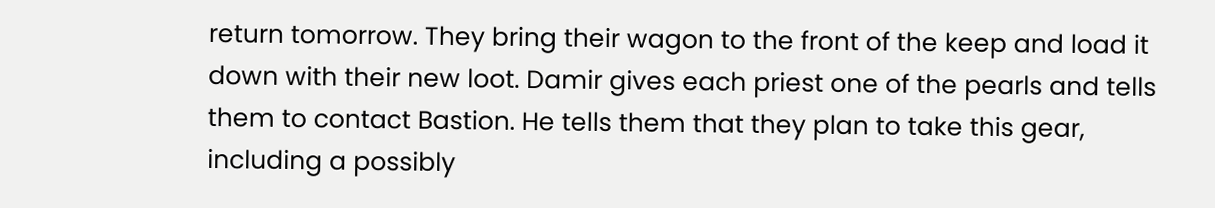return tomorrow. They bring their wagon to the front of the keep and load it down with their new loot. Damir gives each priest one of the pearls and tells them to contact Bastion. He tells them that they plan to take this gear, including a possibly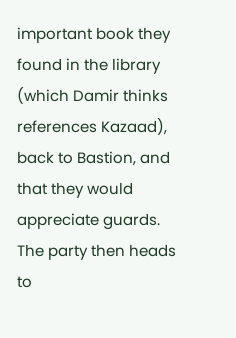important book they found in the library (which Damir thinks references Kazaad), back to Bastion, and that they would appreciate guards. The party then heads to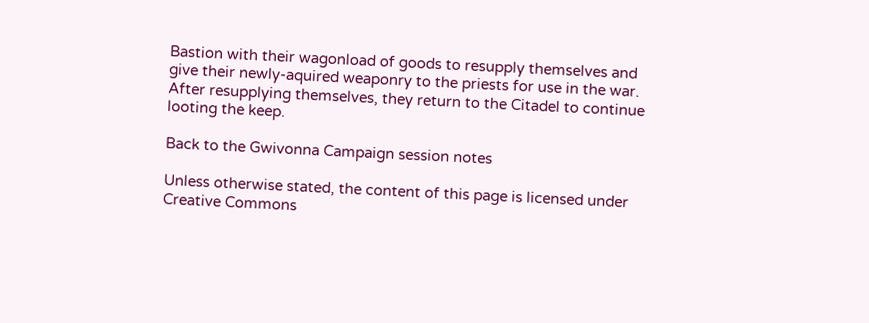Bastion with their wagonload of goods to resupply themselves and give their newly-aquired weaponry to the priests for use in the war. After resupplying themselves, they return to the Citadel to continue looting the keep.

Back to the Gwivonna Campaign session notes

Unless otherwise stated, the content of this page is licensed under Creative Commons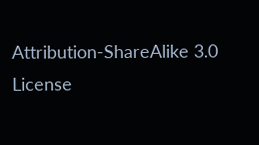Attribution-ShareAlike 3.0 License